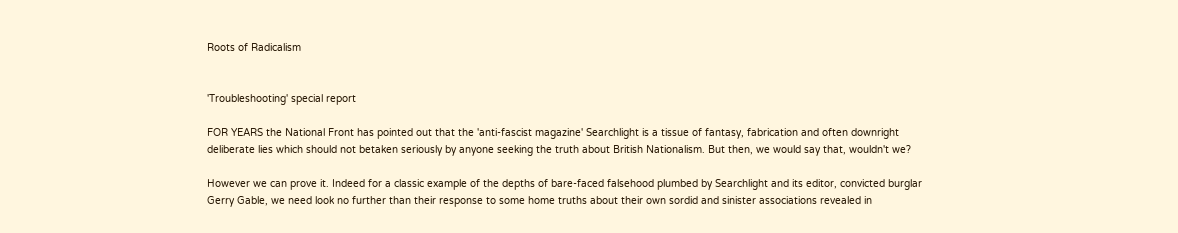Roots of Radicalism


'Troubleshooting' special report

FOR YEARS the National Front has pointed out that the 'anti-fascist magazine' Searchlight is a tissue of fantasy, fabrication and often downright deliberate lies which should not betaken seriously by anyone seeking the truth about British Nationalism. But then, we would say that, wouldn't we?

However we can prove it. Indeed for a classic example of the depths of bare-faced falsehood plumbed by Searchlight and its editor, convicted burglar Gerry Gable, we need look no further than their response to some home truths about their own sordid and sinister associations revealed in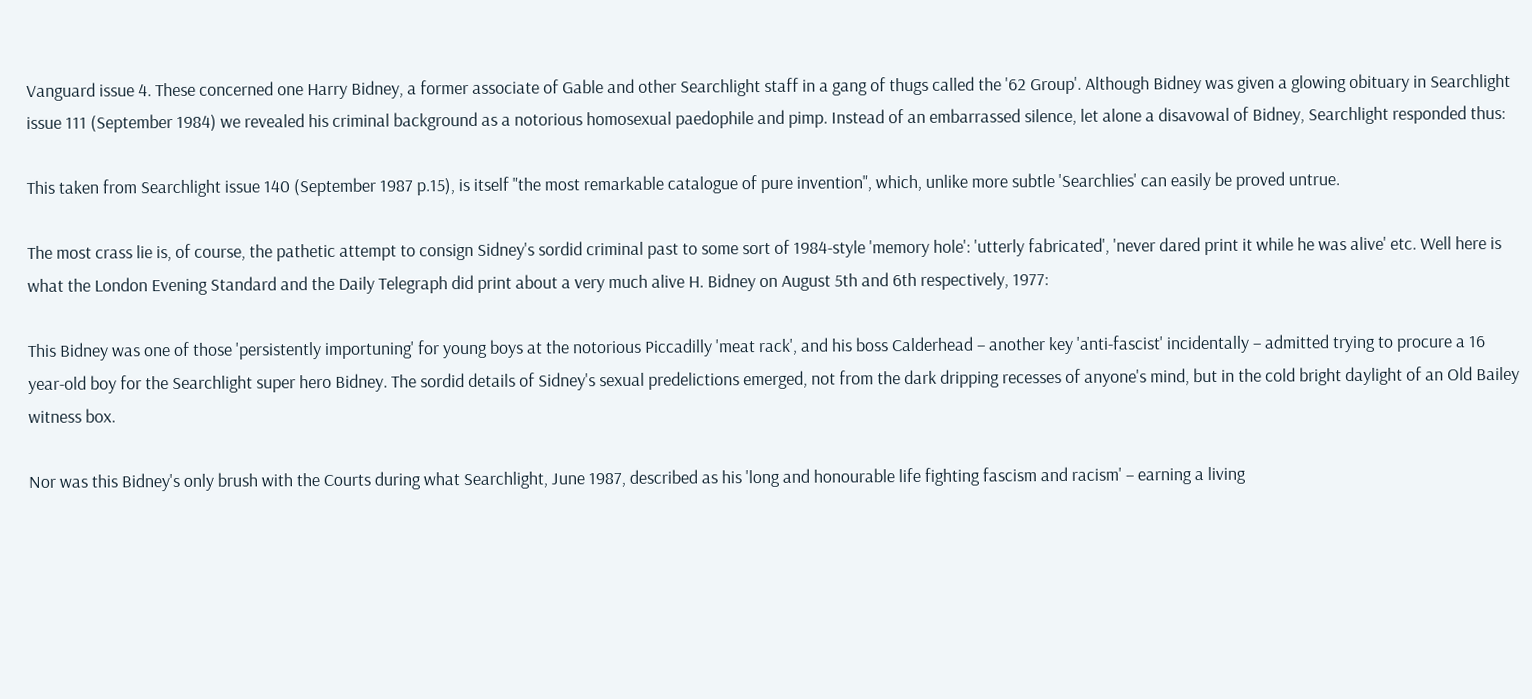Vanguard issue 4. These concerned one Harry Bidney, a former associate of Gable and other Searchlight staff in a gang of thugs called the '62 Group'. Although Bidney was given a glowing obituary in Searchlight issue 111 (September 1984) we revealed his criminal background as a notorious homosexual paedophile and pimp. Instead of an embarrassed silence, let alone a disavowal of Bidney, Searchlight responded thus:

This taken from Searchlight issue 140 (September 1987 p.15), is itself "the most remarkable catalogue of pure invention", which, unlike more subtle 'Searchlies' can easily be proved untrue.

The most crass lie is, of course, the pathetic attempt to consign Sidney's sordid criminal past to some sort of 1984-style 'memory hole': 'utterly fabricated', 'never dared print it while he was alive' etc. Well here is what the London Evening Standard and the Daily Telegraph did print about a very much alive H. Bidney on August 5th and 6th respectively, 1977:

This Bidney was one of those 'persistently importuning' for young boys at the notorious Piccadilly 'meat rack', and his boss Calderhead – another key 'anti-fascist' incidentally – admitted trying to procure a 16 year-old boy for the Searchlight super hero Bidney. The sordid details of Sidney's sexual predelictions emerged, not from the dark dripping recesses of anyone's mind, but in the cold bright daylight of an Old Bailey witness box.

Nor was this Bidney's only brush with the Courts during what Searchlight, June 1987, described as his 'long and honourable life fighting fascism and racism' – earning a living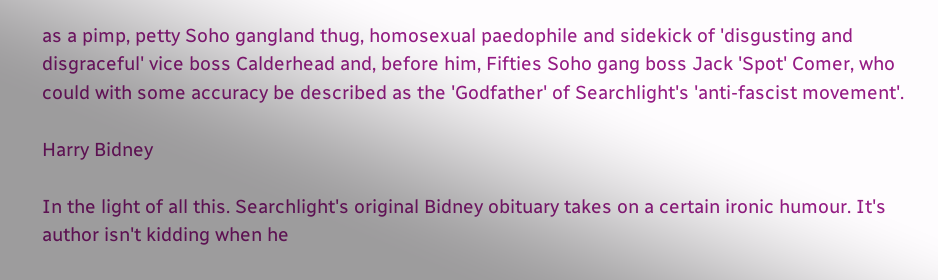as a pimp, petty Soho gangland thug, homosexual paedophile and sidekick of 'disgusting and disgraceful' vice boss Calderhead and, before him, Fifties Soho gang boss Jack 'Spot' Comer, who could with some accuracy be described as the 'Godfather' of Searchlight's 'anti-fascist movement'.

Harry Bidney

In the light of all this. Searchlight's original Bidney obituary takes on a certain ironic humour. It's author isn't kidding when he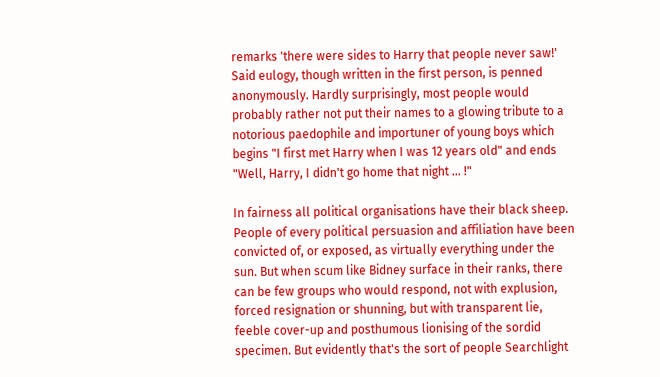remarks 'there were sides to Harry that people never saw!' Said eulogy, though written in the first person, is penned anonymously. Hardly surprisingly, most people would probably rather not put their names to a glowing tribute to a notorious paedophile and importuner of young boys which begins "I first met Harry when I was 12 years old" and ends "Well, Harry, I didn't go home that night ... !"

In fairness all political organisations have their black sheep. People of every political persuasion and affiliation have been convicted of, or exposed, as virtually everything under the sun. But when scum like Bidney surface in their ranks, there can be few groups who would respond, not with explusion, forced resignation or shunning, but with transparent lie, feeble cover-up and posthumous lionising of the sordid specimen. But evidently that's the sort of people Searchlight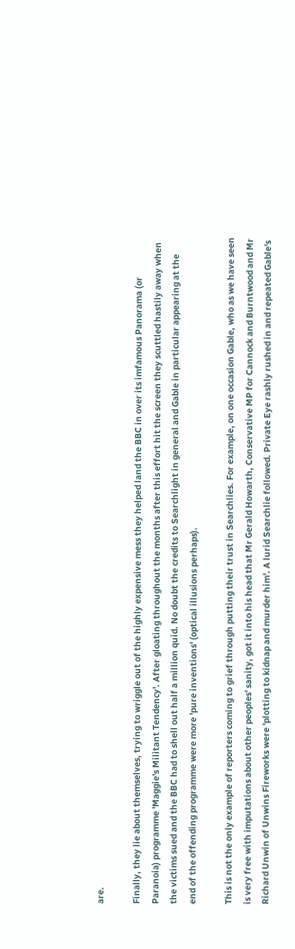are.

Finally, they lie about themselves, trying to wriggle out of the highly expensive mess they helped land the BBC in over its imfamous Panorama (or Paranoia) programme 'Maggie's Militant Tendency'. After gloating throughout the months after this effort hit the screen they scuttled hastily away when the victims sued and the BBC had to shell out half a million quid. No doubt the credits to Searchlight in general and Gable in particular appearing at the end of the offending programme were more 'pure inventions' (optical illusions perhaps).

This is not the only example of reporters coming to grief through putting their trust in Searchlies. For example, on one occasion Gable, who as we have seen is very free with imputations about other peoples' sanity, got it into his head that Mr Gerald Howarth, Conservative MP for Cannock and Burntwood and Mr Richard Unwin of Unwins Fireworks were 'plotting to kidnap and murder him'. A lurid Searchlie followed. Private Eye rashly rushed in and repeated Gable's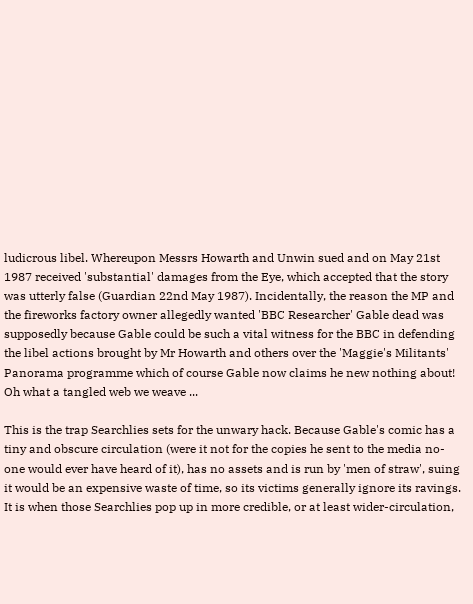ludicrous libel. Whereupon Messrs Howarth and Unwin sued and on May 21st 1987 received 'substantial' damages from the Eye, which accepted that the story was utterly false (Guardian 22nd May 1987). Incidentally, the reason the MP and the fireworks factory owner allegedly wanted 'BBC Researcher' Gable dead was supposedly because Gable could be such a vital witness for the BBC in defending the libel actions brought by Mr Howarth and others over the 'Maggie's Militants' Panorama programme which of course Gable now claims he new nothing about! Oh what a tangled web we weave ...

This is the trap Searchlies sets for the unwary hack. Because Gable's comic has a tiny and obscure circulation (were it not for the copies he sent to the media no-one would ever have heard of it), has no assets and is run by 'men of straw', suing it would be an expensive waste of time, so its victims generally ignore its ravings. It is when those Searchlies pop up in more credible, or at least wider-circulation,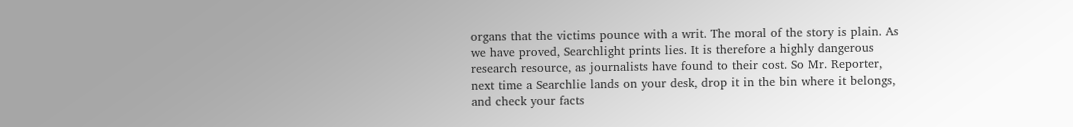organs that the victims pounce with a writ. The moral of the story is plain. As we have proved, Searchlight prints lies. It is therefore a highly dangerous research resource, as journalists have found to their cost. So Mr. Reporter, next time a Searchlie lands on your desk, drop it in the bin where it belongs, and check your facts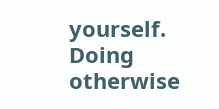yourself. Doing otherwise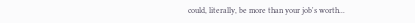could, literally, be more than your job's worth...